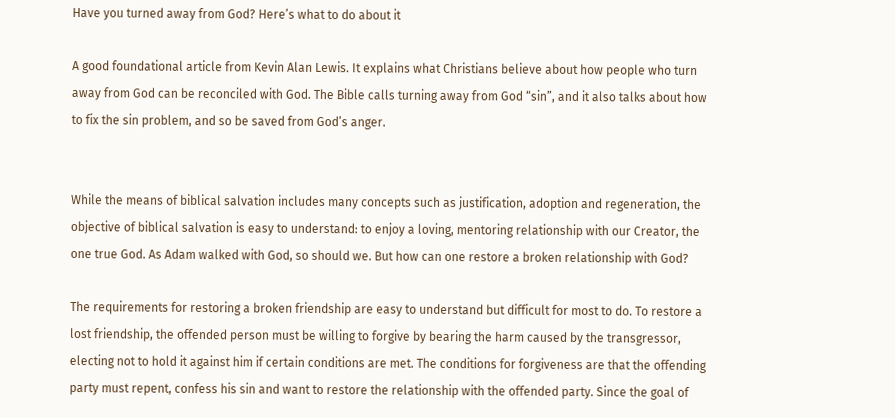Have you turned away from God? Here’s what to do about it

A good foundational article from Kevin Alan Lewis. It explains what Christians believe about how people who turn away from God can be reconciled with God. The Bible calls turning away from God “sin”, and it also talks about how to fix the sin problem, and so be saved from God’s anger.


While the means of biblical salvation includes many concepts such as justification, adoption and regeneration, the objective of biblical salvation is easy to understand: to enjoy a loving, mentoring relationship with our Creator, the one true God. As Adam walked with God, so should we. But how can one restore a broken relationship with God?

The requirements for restoring a broken friendship are easy to understand but difficult for most to do. To restore a lost friendship, the offended person must be willing to forgive by bearing the harm caused by the transgressor, electing not to hold it against him if certain conditions are met. The conditions for forgiveness are that the offending party must repent, confess his sin and want to restore the relationship with the offended party. Since the goal of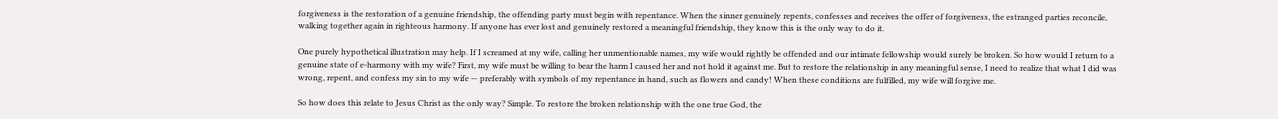forgiveness is the restoration of a genuine friendship, the offending party must begin with repentance. When the sinner genuinely repents, confesses and receives the offer of forgiveness, the estranged parties reconcile, walking together again in righteous harmony. If anyone has ever lost and genuinely restored a meaningful friendship, they know this is the only way to do it.

One purely hypothetical illustration may help. If I screamed at my wife, calling her unmentionable names, my wife would rightly be offended and our intimate fellowship would surely be broken. So how would I return to a genuine state of e-harmony with my wife? First, my wife must be willing to bear the harm I caused her and not hold it against me. But to restore the relationship in any meaningful sense, I need to realize that what I did was wrong, repent, and confess my sin to my wife — preferably with symbols of my repentance in hand, such as flowers and candy! When these conditions are fulfilled, my wife will forgive me.

So how does this relate to Jesus Christ as the only way? Simple. To restore the broken relationship with the one true God, the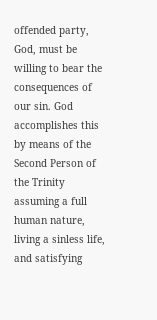offended party, God, must be willing to bear the consequences of our sin. God accomplishes this by means of the Second Person of the Trinity assuming a full human nature, living a sinless life, and satisfying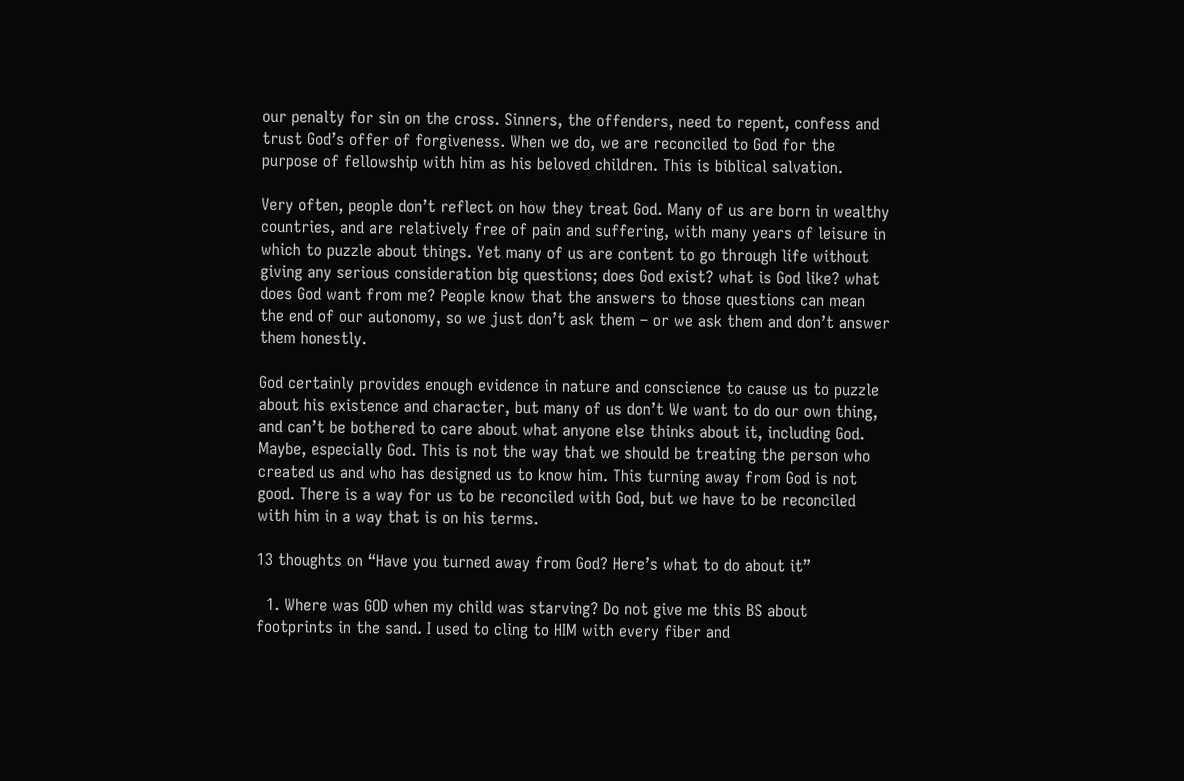our penalty for sin on the cross. Sinners, the offenders, need to repent, confess and trust God’s offer of forgiveness. When we do, we are reconciled to God for the purpose of fellowship with him as his beloved children. This is biblical salvation.

Very often, people don’t reflect on how they treat God. Many of us are born in wealthy countries, and are relatively free of pain and suffering, with many years of leisure in which to puzzle about things. Yet many of us are content to go through life without giving any serious consideration big questions; does God exist? what is God like? what does God want from me? People know that the answers to those questions can mean the end of our autonomy, so we just don’t ask them – or we ask them and don’t answer them honestly.

God certainly provides enough evidence in nature and conscience to cause us to puzzle about his existence and character, but many of us don’t We want to do our own thing, and can’t be bothered to care about what anyone else thinks about it, including God. Maybe, especially God. This is not the way that we should be treating the person who created us and who has designed us to know him. This turning away from God is not good. There is a way for us to be reconciled with God, but we have to be reconciled with him in a way that is on his terms.

13 thoughts on “Have you turned away from God? Here’s what to do about it”

  1. Where was GOD when my child was starving? Do not give me this BS about footprints in the sand. I used to cling to HIM with every fiber and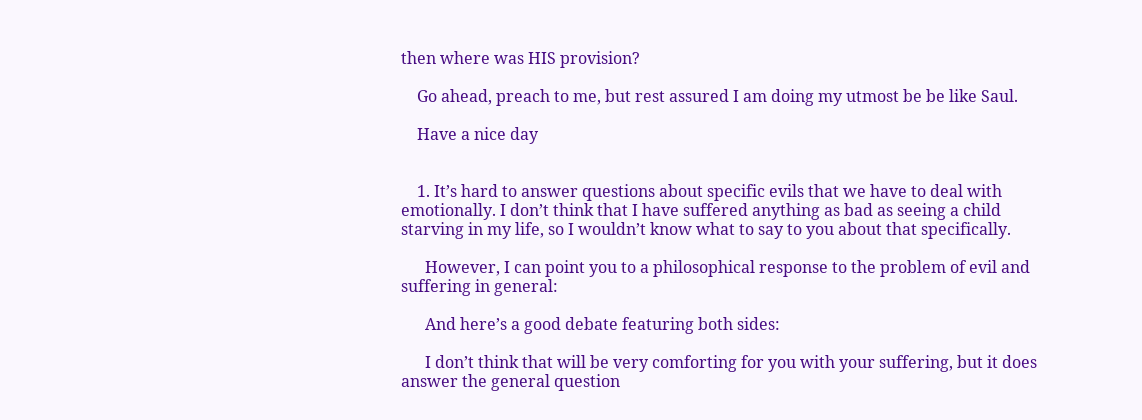then where was HIS provision?

    Go ahead, preach to me, but rest assured I am doing my utmost be be like Saul.

    Have a nice day


    1. It’s hard to answer questions about specific evils that we have to deal with emotionally. I don’t think that I have suffered anything as bad as seeing a child starving in my life, so I wouldn’t know what to say to you about that specifically.

      However, I can point you to a philosophical response to the problem of evil and suffering in general:

      And here’s a good debate featuring both sides:

      I don’t think that will be very comforting for you with your suffering, but it does answer the general question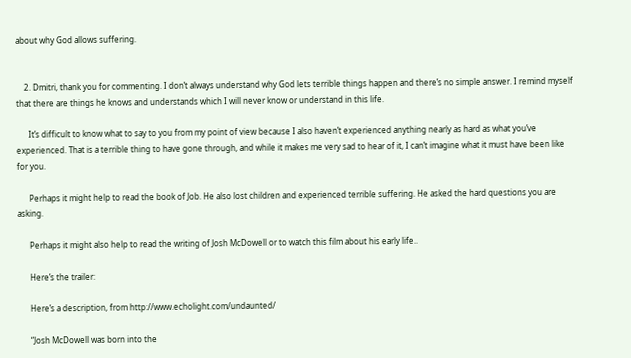about why God allows suffering.


    2. Dmitri, thank you for commenting. I don’t always understand why God lets terrible things happen and there’s no simple answer. I remind myself that there are things he knows and understands which I will never know or understand in this life.

      It’s difficult to know what to say to you from my point of view because I also haven’t experienced anything nearly as hard as what you’ve experienced. That is a terrible thing to have gone through, and while it makes me very sad to hear of it, I can’t imagine what it must have been like for you.

      Perhaps it might help to read the book of Job. He also lost children and experienced terrible suffering. He asked the hard questions you are asking.

      Perhaps it might also help to read the writing of Josh McDowell or to watch this film about his early life..

      Here’s the trailer:

      Here’s a description, from http://www.echolight.com/undaunted/

      “Josh McDowell was born into the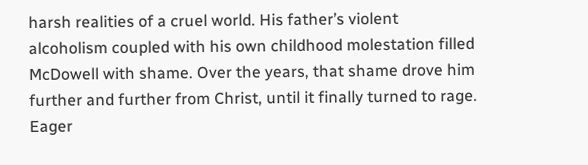harsh realities of a cruel world. His father’s violent alcoholism coupled with his own childhood molestation filled McDowell with shame. Over the years, that shame drove him further and further from Christ, until it finally turned to rage. Eager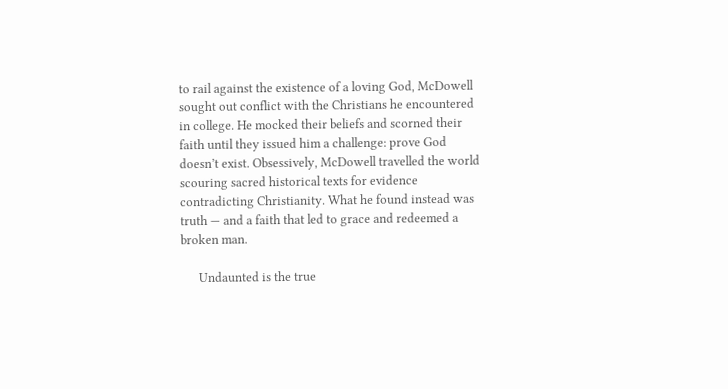to rail against the existence of a loving God, McDowell sought out conflict with the Christians he encountered in college. He mocked their beliefs and scorned their faith until they issued him a challenge: prove God doesn’t exist. Obsessively, McDowell travelled the world scouring sacred historical texts for evidence contradicting Christianity. What he found instead was truth — and a faith that led to grace and redeemed a broken man.

      Undaunted is the true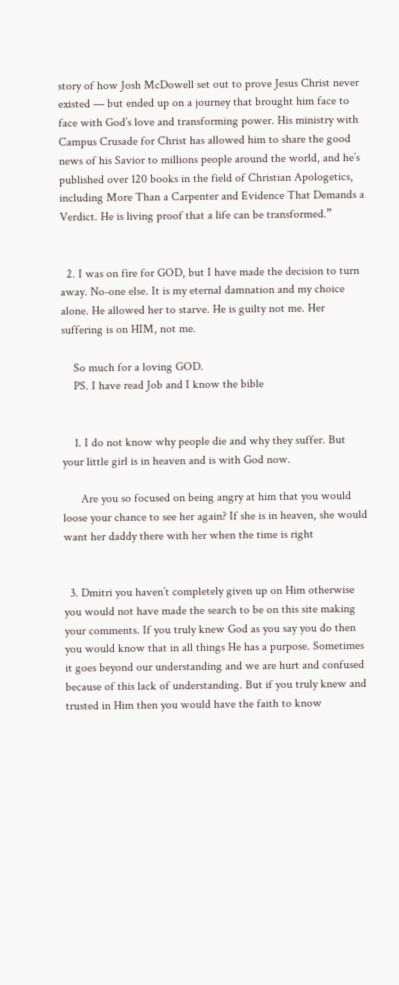story of how Josh McDowell set out to prove Jesus Christ never existed — but ended up on a journey that brought him face to face with God’s love and transforming power. His ministry with Campus Crusade for Christ has allowed him to share the good news of his Savior to millions people around the world, and he’s published over 120 books in the field of Christian Apologetics, including More Than a Carpenter and Evidence That Demands a Verdict. He is living proof that a life can be transformed.”


  2. I was on fire for GOD, but I have made the decision to turn away. No-one else. It is my eternal damnation and my choice alone. He allowed her to starve. He is guilty not me. Her suffering is on HIM, not me.

    So much for a loving GOD.
    PS. I have read Job and I know the bible


    1. I do not know why people die and why they suffer. But your little girl is in heaven and is with God now.

      Are you so focused on being angry at him that you would loose your chance to see her again? If she is in heaven, she would want her daddy there with her when the time is right


  3. Dmitri you haven’t completely given up on Him otherwise you would not have made the search to be on this site making your comments. If you truly knew God as you say you do then you would know that in all things He has a purpose. Sometimes it goes beyond our understanding and we are hurt and confused because of this lack of understanding. But if you truly knew and trusted in Him then you would have the faith to know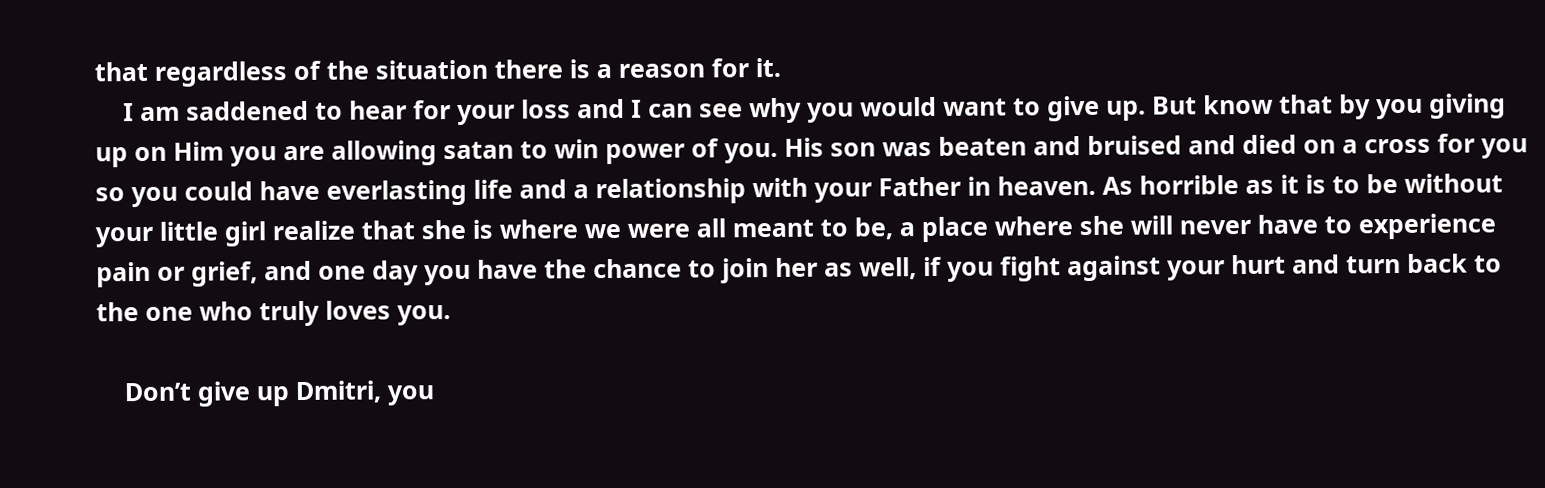that regardless of the situation there is a reason for it.
    I am saddened to hear for your loss and I can see why you would want to give up. But know that by you giving up on Him you are allowing satan to win power of you. His son was beaten and bruised and died on a cross for you so you could have everlasting life and a relationship with your Father in heaven. As horrible as it is to be without your little girl realize that she is where we were all meant to be, a place where she will never have to experience pain or grief, and one day you have the chance to join her as well, if you fight against your hurt and turn back to the one who truly loves you.

    Don’t give up Dmitri, you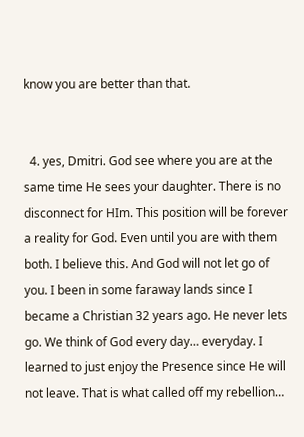know you are better than that.


  4. yes, Dmitri. God see where you are at the same time He sees your daughter. There is no disconnect for HIm. This position will be forever a reality for God. Even until you are with them both. I believe this. And God will not let go of you. I been in some faraway lands since I became a Christian 32 years ago. He never lets go. We think of God every day… everyday. I learned to just enjoy the Presence since He will not leave. That is what called off my rebellion…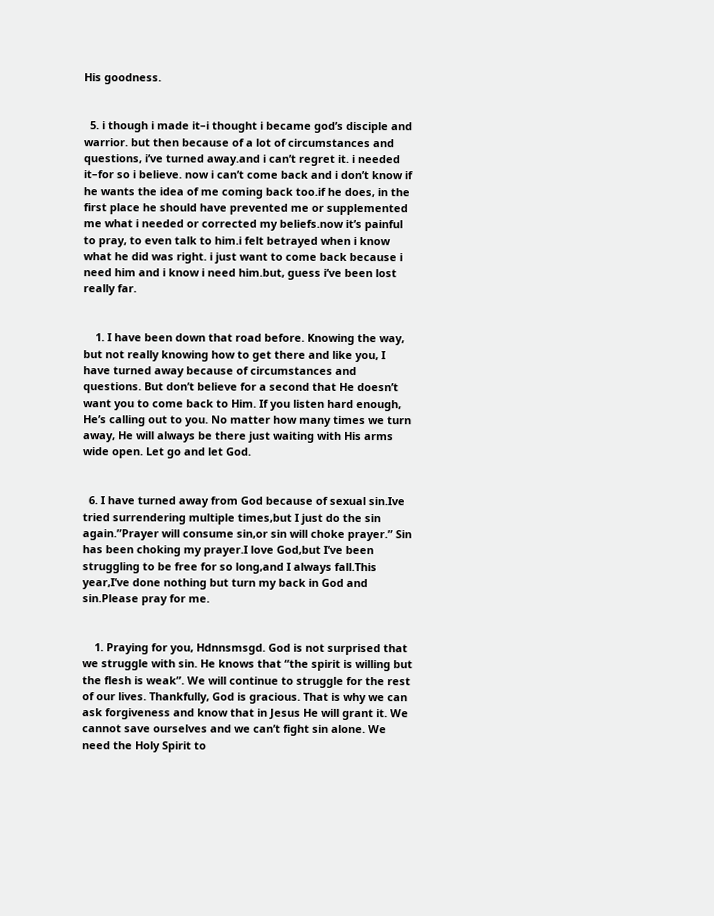His goodness.


  5. i though i made it–i thought i became god’s disciple and warrior. but then because of a lot of circumstances and questions, i’ve turned away.and i can’t regret it. i needed it–for so i believe. now i can’t come back and i don’t know if he wants the idea of me coming back too.if he does, in the first place he should have prevented me or supplemented me what i needed or corrected my beliefs.now it’s painful to pray, to even talk to him.i felt betrayed when i know what he did was right. i just want to come back because i need him and i know i need him.but, guess i’ve been lost really far.


    1. I have been down that road before. Knowing the way, but not really knowing how to get there and like you, I have turned away because of circumstances and questions. But don’t believe for a second that He doesn’t want you to come back to Him. If you listen hard enough, He’s calling out to you. No matter how many times we turn away, He will always be there just waiting with His arms wide open. Let go and let God.


  6. I have turned away from God because of sexual sin.Ive tried surrendering multiple times,but I just do the sin again.”Prayer will consume sin,or sin will choke prayer.” Sin has been choking my prayer.I love God,but I’ve been struggling to be free for so long,and I always fall.This year,I’ve done nothing but turn my back in God and sin.Please pray for me.


    1. Praying for you, Hdnnsmsgd. God is not surprised that we struggle with sin. He knows that “the spirit is willing but the flesh is weak”. We will continue to struggle for the rest of our lives. Thankfully, God is gracious. That is why we can ask forgiveness and know that in Jesus He will grant it. We cannot save ourselves and we can’t fight sin alone. We need the Holy Spirit to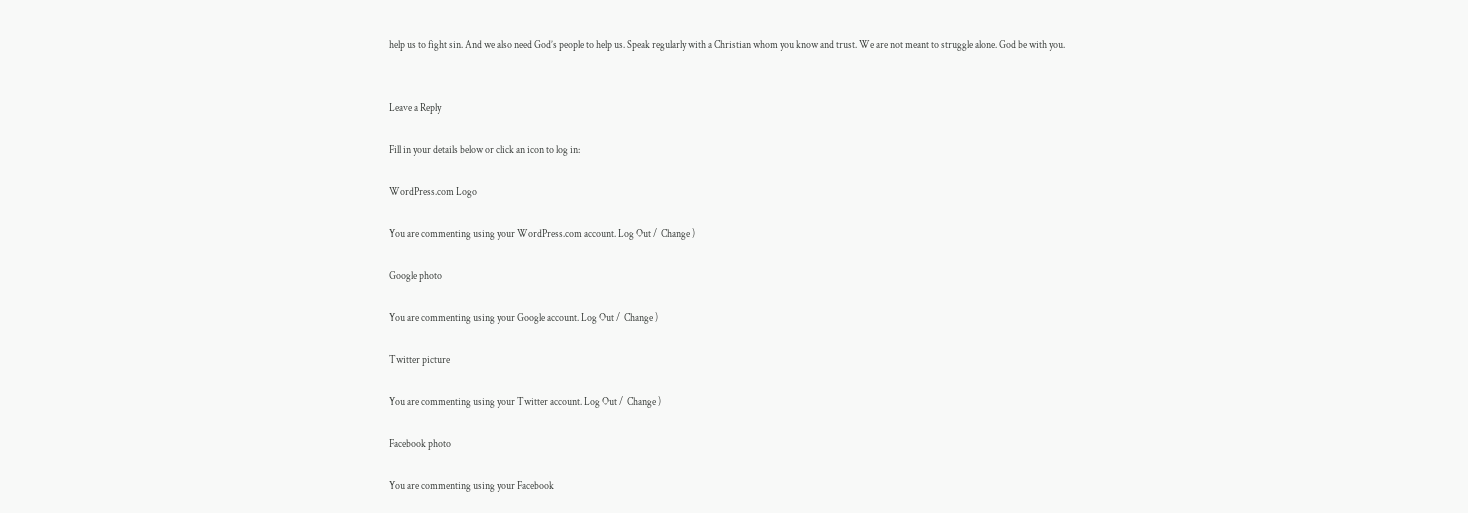help us to fight sin. And we also need God’s people to help us. Speak regularly with a Christian whom you know and trust. We are not meant to struggle alone. God be with you.


Leave a Reply

Fill in your details below or click an icon to log in:

WordPress.com Logo

You are commenting using your WordPress.com account. Log Out /  Change )

Google photo

You are commenting using your Google account. Log Out /  Change )

Twitter picture

You are commenting using your Twitter account. Log Out /  Change )

Facebook photo

You are commenting using your Facebook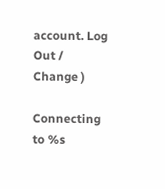account. Log Out /  Change )

Connecting to %s